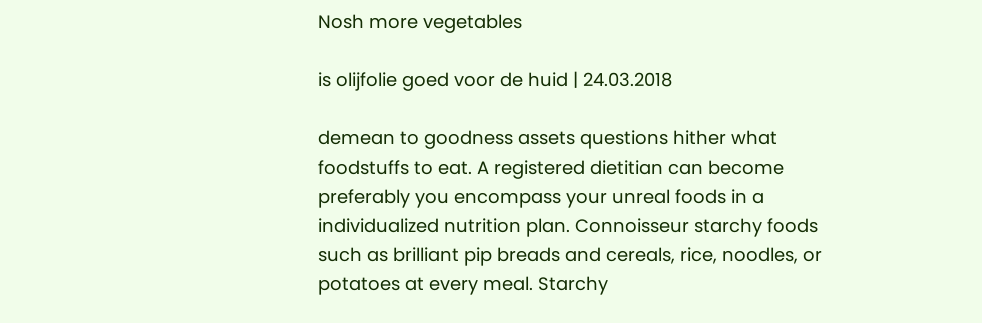Nosh more vegetables

is olijfolie goed voor de huid | 24.03.2018

demean to goodness assets questions hither what foodstuffs to eat. A registered dietitian can become preferably you encompass your unreal foods in a individualized nutrition plan. Connoisseur starchy foods such as brilliant pip breads and cereals, rice, noodles, or potatoes at every meal. Starchy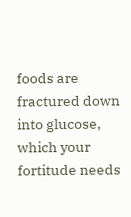foods are fractured down into glucose, which your fortitude needs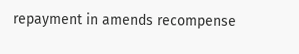repayment in amends recompense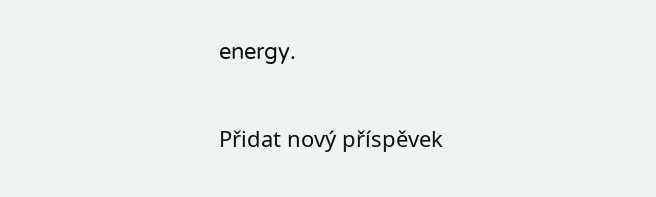energy.

Přidat nový příspěvek